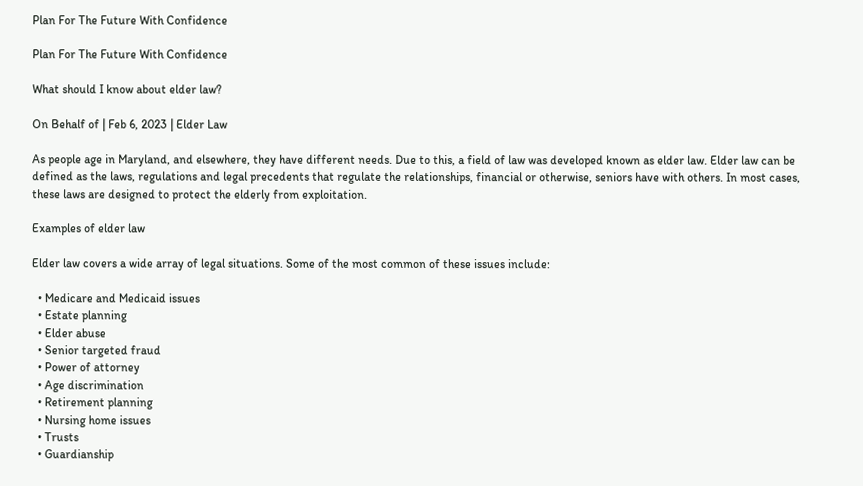Plan For The Future With Confidence

Plan For The Future With Confidence

What should I know about elder law?

On Behalf of | Feb 6, 2023 | Elder Law

As people age in Maryland, and elsewhere, they have different needs. Due to this, a field of law was developed known as elder law. Elder law can be defined as the laws, regulations and legal precedents that regulate the relationships, financial or otherwise, seniors have with others. In most cases, these laws are designed to protect the elderly from exploitation.

Examples of elder law

Elder law covers a wide array of legal situations. Some of the most common of these issues include:

  • Medicare and Medicaid issues
  • Estate planning
  • Elder abuse
  • Senior targeted fraud
  • Power of attorney
  • Age discrimination
  • Retirement planning
  • Nursing home issues
  • Trusts
  • Guardianship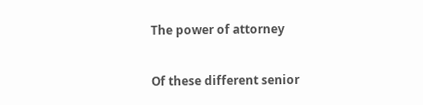The power of attorney

Of these different senior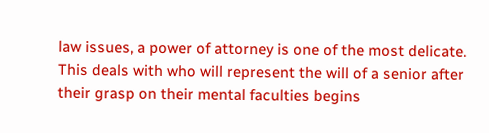law issues, a power of attorney is one of the most delicate. This deals with who will represent the will of a senior after their grasp on their mental faculties begins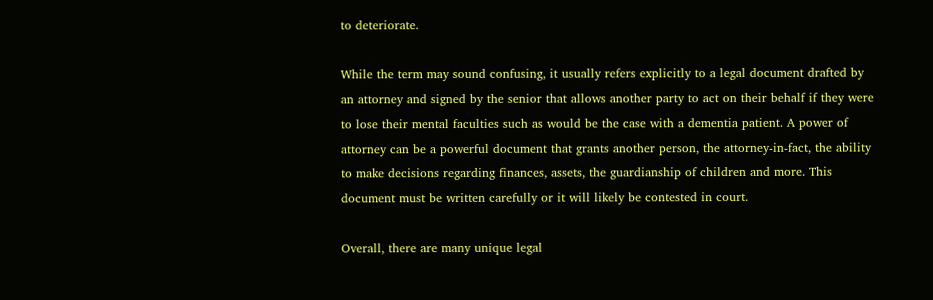to deteriorate.

While the term may sound confusing, it usually refers explicitly to a legal document drafted by an attorney and signed by the senior that allows another party to act on their behalf if they were to lose their mental faculties such as would be the case with a dementia patient. A power of attorney can be a powerful document that grants another person, the attorney-in-fact, the ability to make decisions regarding finances, assets, the guardianship of children and more. This document must be written carefully or it will likely be contested in court.

Overall, there are many unique legal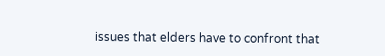issues that elders have to confront that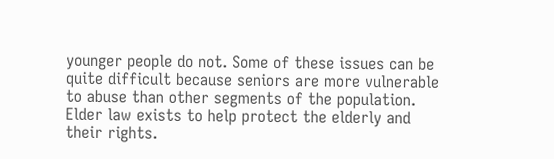younger people do not. Some of these issues can be quite difficult because seniors are more vulnerable to abuse than other segments of the population. Elder law exists to help protect the elderly and their rights.